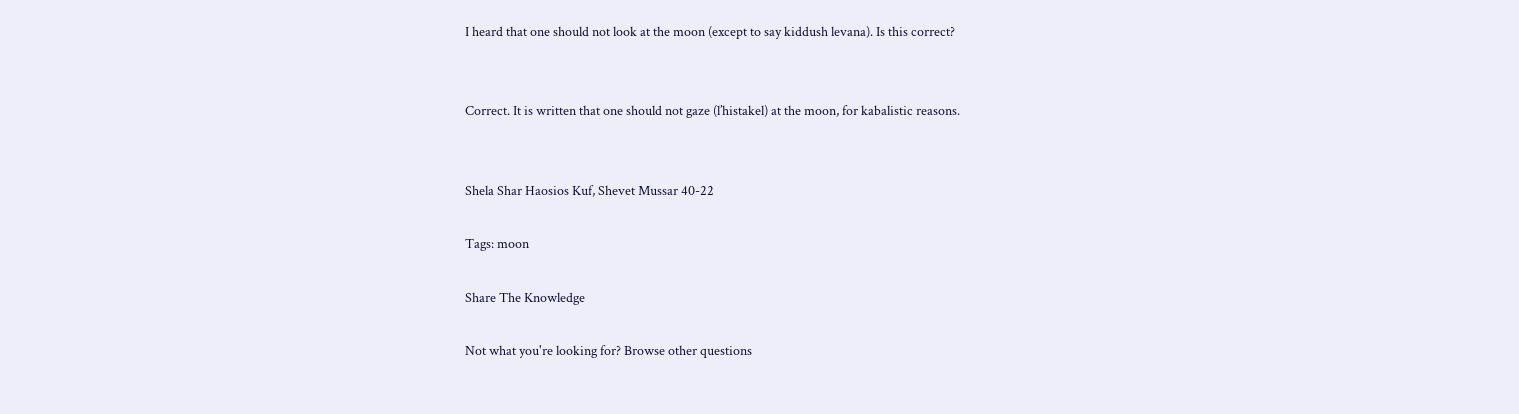I heard that one should not look at the moon (except to say kiddush levana). Is this correct?


Correct. It is written that one should not gaze (l’histakel) at the moon, for kabalistic reasons.


Shela Shar Haosios Kuf, Shevet Mussar 40-22

Tags: moon

Share The Knowledge

Not what you're looking for? Browse other questions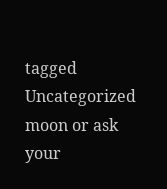tagged Uncategorized moon or ask your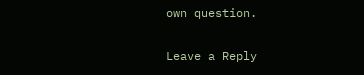own question.

Leave a Reply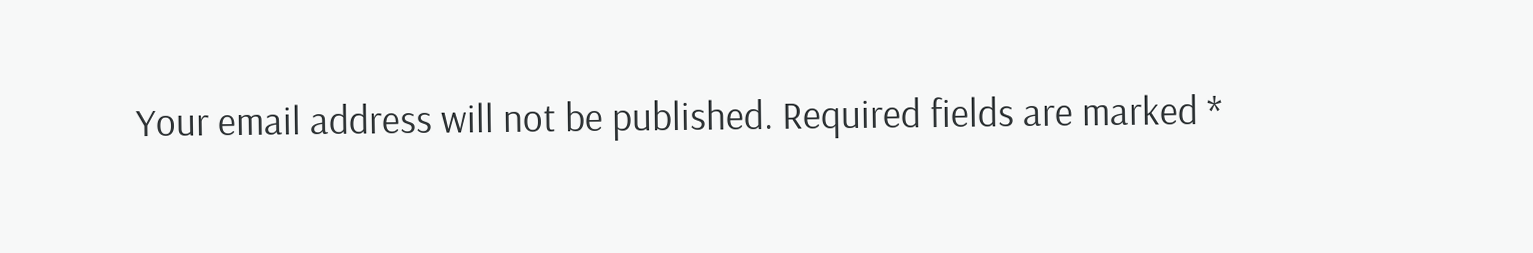Your email address will not be published. Required fields are marked *